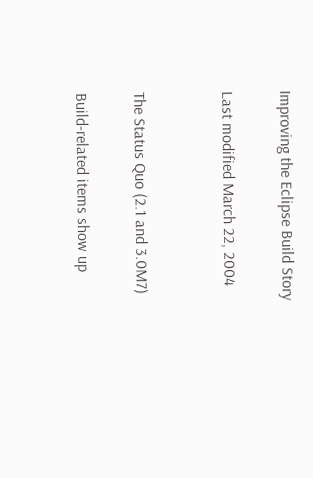Improving the Eclipse Build Story

Last modified March 22, 2004


The Status Quo (2.1 and 3.0M7)

Build-related items show up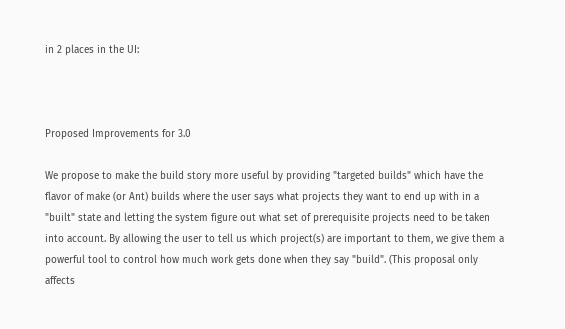in 2 places in the UI:



Proposed Improvements for 3.0

We propose to make the build story more useful by providing "targeted builds" which have the flavor of make (or Ant) builds where the user says what projects they want to end up with in a "built" state and letting the system figure out what set of prerequisite projects need to be taken into account. By allowing the user to tell us which project(s) are important to them, we give them a powerful tool to control how much work gets done when they say "build". (This proposal only affects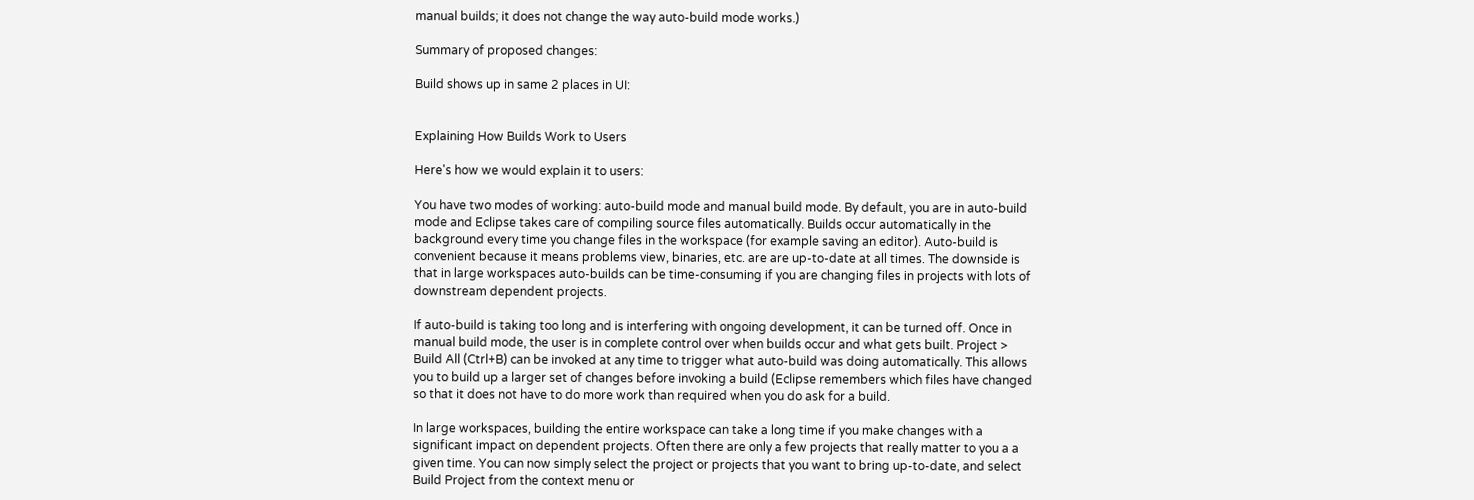manual builds; it does not change the way auto-build mode works.)

Summary of proposed changes:

Build shows up in same 2 places in UI:


Explaining How Builds Work to Users

Here's how we would explain it to users:

You have two modes of working: auto-build mode and manual build mode. By default, you are in auto-build mode and Eclipse takes care of compiling source files automatically. Builds occur automatically in the background every time you change files in the workspace (for example saving an editor). Auto-build is convenient because it means problems view, binaries, etc. are are up-to-date at all times. The downside is that in large workspaces auto-builds can be time-consuming if you are changing files in projects with lots of downstream dependent projects.

If auto-build is taking too long and is interfering with ongoing development, it can be turned off. Once in manual build mode, the user is in complete control over when builds occur and what gets built. Project > Build All (Ctrl+B) can be invoked at any time to trigger what auto-build was doing automatically. This allows you to build up a larger set of changes before invoking a build (Eclipse remembers which files have changed so that it does not have to do more work than required when you do ask for a build.

In large workspaces, building the entire workspace can take a long time if you make changes with a significant impact on dependent projects. Often there are only a few projects that really matter to you a a given time. You can now simply select the project or projects that you want to bring up-to-date, and select Build Project from the context menu or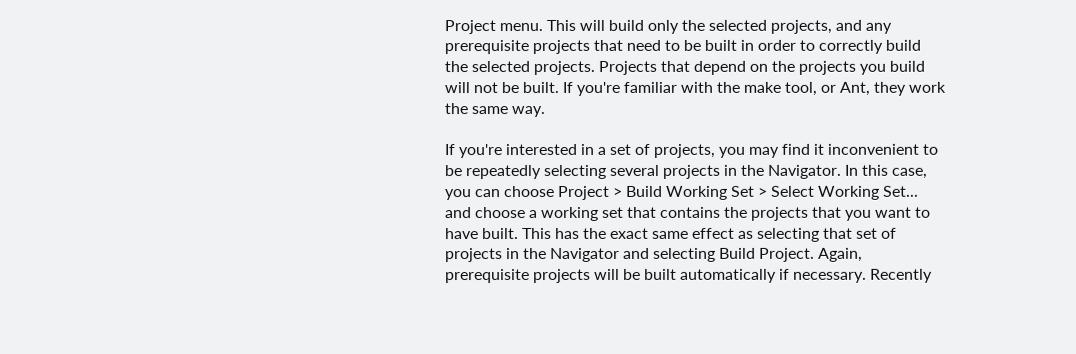Project menu. This will build only the selected projects, and any prerequisite projects that need to be built in order to correctly build the selected projects. Projects that depend on the projects you build will not be built. If you're familiar with the make tool, or Ant, they work the same way.

If you're interested in a set of projects, you may find it inconvenient to be repeatedly selecting several projects in the Navigator. In this case, you can choose Project > Build Working Set > Select Working Set... and choose a working set that contains the projects that you want to have built. This has the exact same effect as selecting that set of projects in the Navigator and selecting Build Project. Again, prerequisite projects will be built automatically if necessary. Recently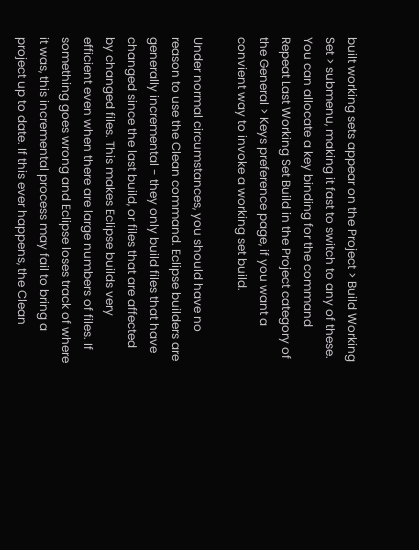built working sets appear on the Project > Build Working Set > submenu, making it fast to switch to any of these. You can allocate a key binding for the command Repeat Last Working Set Build in the Project category of the General > Keys preference page, if you want a convient way to invoke a working set build.

Under normal circumstances, you should have no reason to use the Clean command. Eclipse builders are generally incremental - they only build files that have changed since the last build, or files that are affected by changed files. This makes Eclipse builds very efficient even when there are large numbers of files. If something goes wrong and Eclipse loses track of where it was, this incremental process may fail to bring a project up to date. If this ever happens, the Clean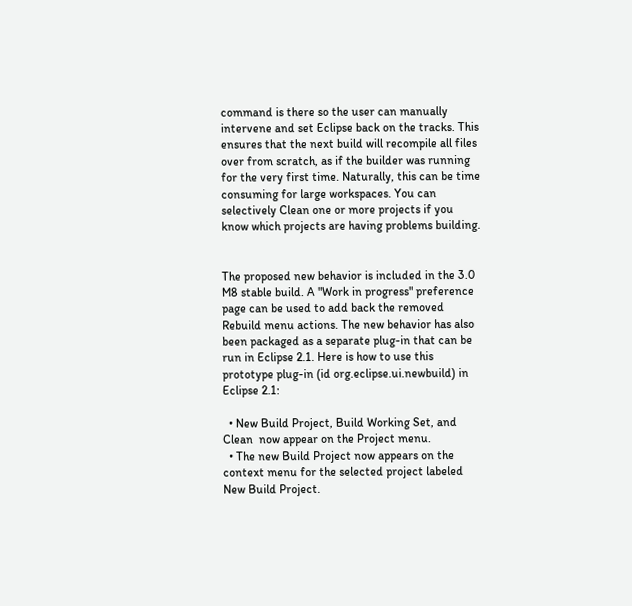command is there so the user can manually intervene and set Eclipse back on the tracks. This ensures that the next build will recompile all files over from scratch, as if the builder was running for the very first time. Naturally, this can be time consuming for large workspaces. You can selectively Clean one or more projects if you know which projects are having problems building.


The proposed new behavior is included in the 3.0 M8 stable build. A "Work in progress" preference page can be used to add back the removed Rebuild menu actions. The new behavior has also been packaged as a separate plug-in that can be run in Eclipse 2.1. Here is how to use this prototype plug-in (id org.eclipse.ui.newbuild) in Eclipse 2.1:

  • New Build Project, Build Working Set, and Clean  now appear on the Project menu.
  • The new Build Project now appears on the context menu for the selected project labeled New Build Project.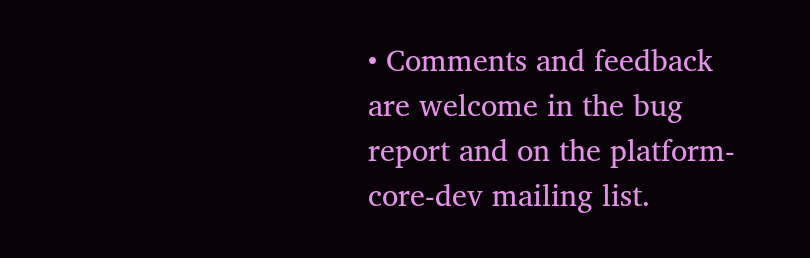• Comments and feedback are welcome in the bug report and on the platform-core-dev mailing list.